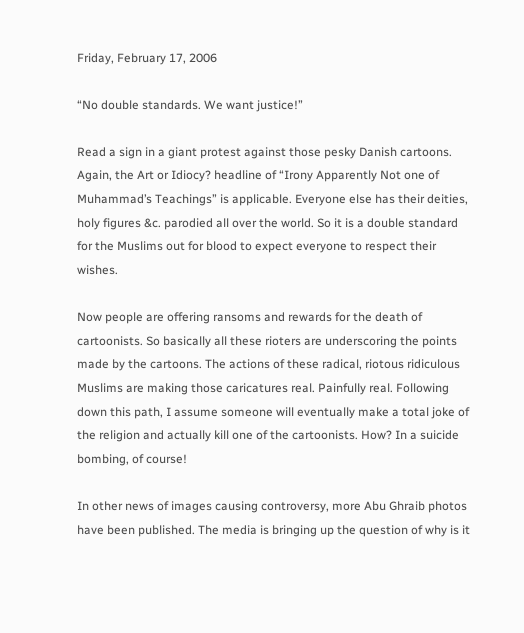Friday, February 17, 2006

“No double standards. We want justice!”

Read a sign in a giant protest against those pesky Danish cartoons. Again, the Art or Idiocy? headline of “Irony Apparently Not one of Muhammad’s Teachings” is applicable. Everyone else has their deities, holy figures &c. parodied all over the world. So it is a double standard for the Muslims out for blood to expect everyone to respect their wishes.

Now people are offering ransoms and rewards for the death of cartoonists. So basically all these rioters are underscoring the points made by the cartoons. The actions of these radical, riotous ridiculous Muslims are making those caricatures real. Painfully real. Following down this path, I assume someone will eventually make a total joke of the religion and actually kill one of the cartoonists. How? In a suicide bombing, of course!

In other news of images causing controversy, more Abu Ghraib photos have been published. The media is bringing up the question of why is it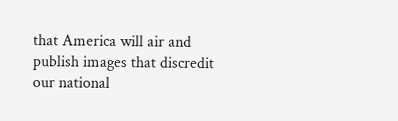that America will air and publish images that discredit our national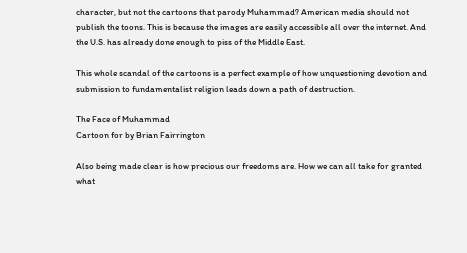character, but not the cartoons that parody Muhammad? American media should not publish the toons. This is because the images are easily accessible all over the internet. And the U.S. has already done enough to piss of the Middle East.

This whole scandal of the cartoons is a perfect example of how unquestioning devotion and submission to fundamentalist religion leads down a path of destruction.

The Face of Muhammad
Cartoon for by Brian Fairrington

Also being made clear is how precious our freedoms are. How we can all take for granted what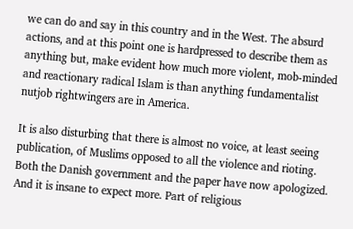we can do and say in this country and in the West. The absurd actions, and at this point one is hardpressed to describe them as anything but, make evident how much more violent, mob-minded and reactionary radical Islam is than anything fundamentalist nutjob rightwingers are in America.

It is also disturbing that there is almost no voice, at least seeing publication, of Muslims opposed to all the violence and rioting. Both the Danish government and the paper have now apologized. And it is insane to expect more. Part of religious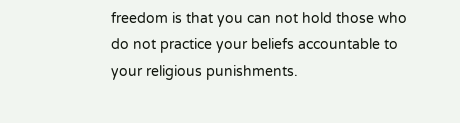freedom is that you can not hold those who do not practice your beliefs accountable to your religious punishments.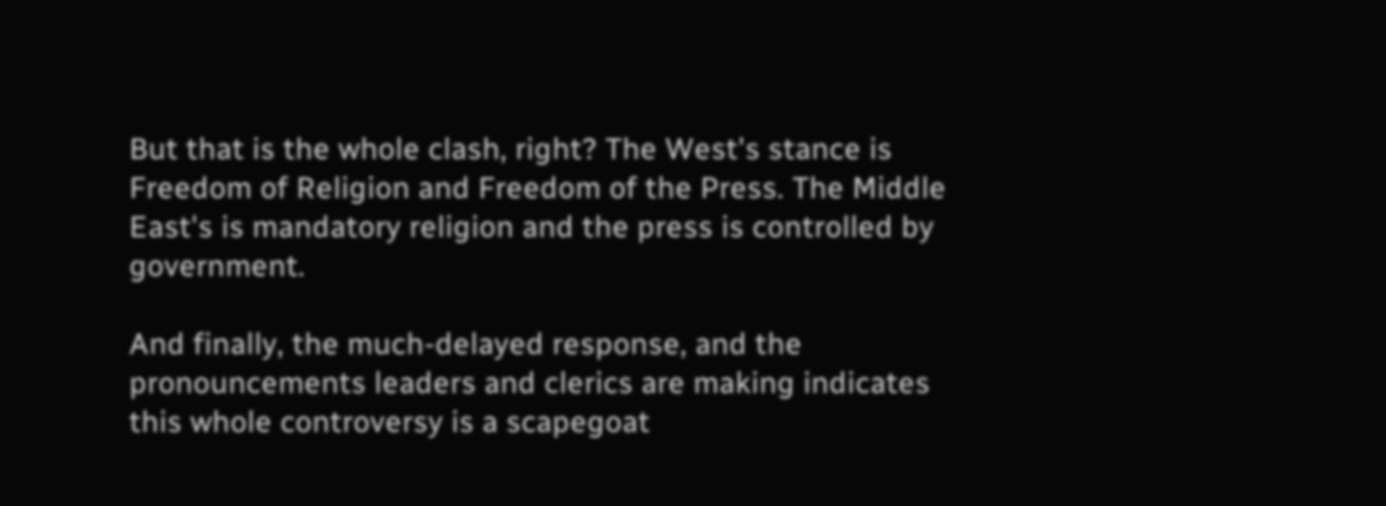But that is the whole clash, right? The West's stance is Freedom of Religion and Freedom of the Press. The Middle East's is mandatory religion and the press is controlled by government.

And finally, the much-delayed response, and the pronouncements leaders and clerics are making indicates this whole controversy is a scapegoat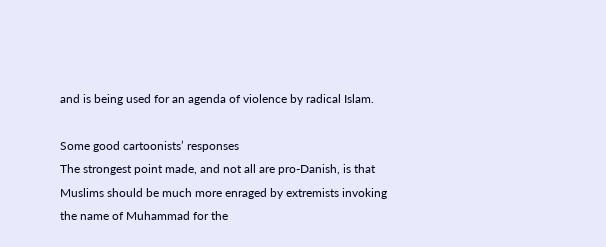and is being used for an agenda of violence by radical Islam.

Some good cartoonists’ responses
The strongest point made, and not all are pro-Danish, is that Muslims should be much more enraged by extremists invoking the name of Muhammad for the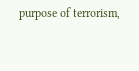purpose of terrorism,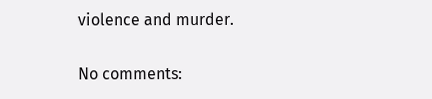violence and murder.

No comments: